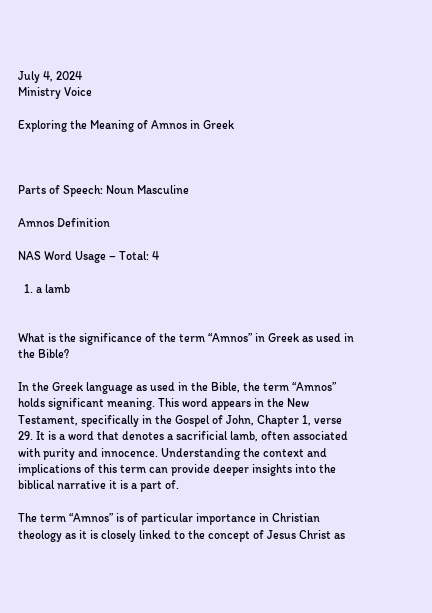July 4, 2024
Ministry Voice

Exploring the Meaning of Amnos in Greek



Parts of Speech: Noun Masculine

Amnos Definition

NAS Word Usage – Total: 4

  1. a lamb


What is the significance of the term “Amnos” in Greek as used in the Bible?

In the Greek language as used in the Bible, the term “Amnos” holds significant meaning. This word appears in the New Testament, specifically in the Gospel of John, Chapter 1, verse 29. It is a word that denotes a sacrificial lamb, often associated with purity and innocence. Understanding the context and implications of this term can provide deeper insights into the biblical narrative it is a part of.

The term “Amnos” is of particular importance in Christian theology as it is closely linked to the concept of Jesus Christ as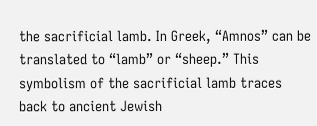the sacrificial lamb. In Greek, “Amnos” can be translated to “lamb” or “sheep.” This symbolism of the sacrificial lamb traces back to ancient Jewish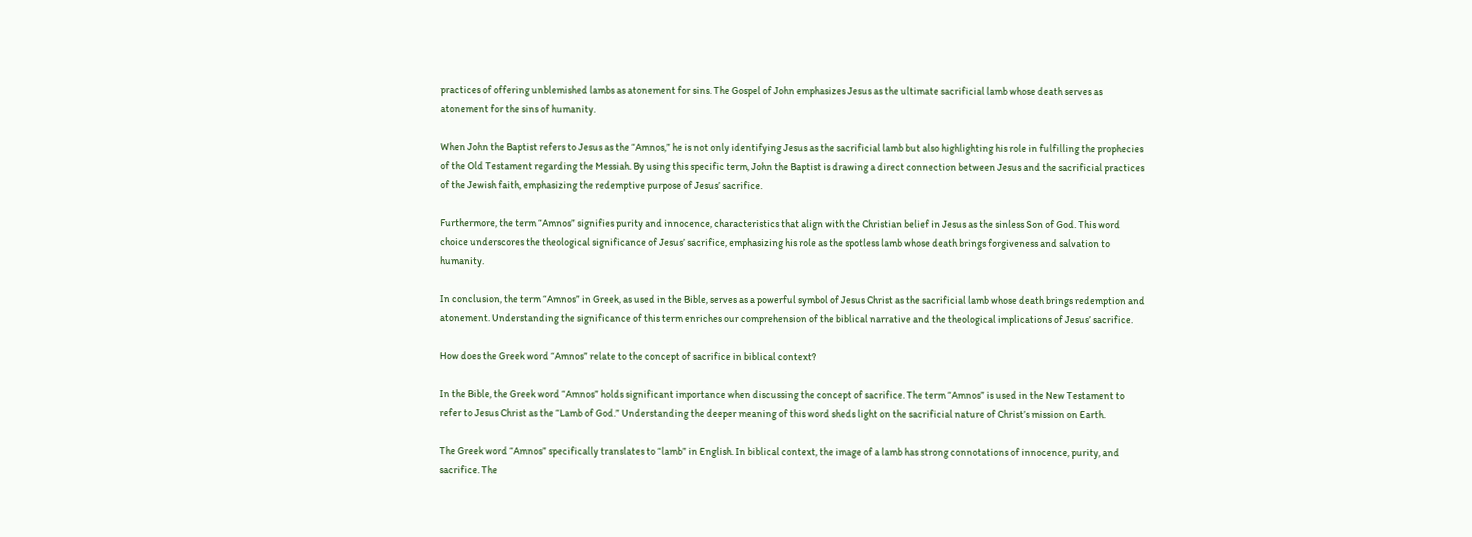practices of offering unblemished lambs as atonement for sins. The Gospel of John emphasizes Jesus as the ultimate sacrificial lamb whose death serves as atonement for the sins of humanity.

When John the Baptist refers to Jesus as the “Amnos,” he is not only identifying Jesus as the sacrificial lamb but also highlighting his role in fulfilling the prophecies of the Old Testament regarding the Messiah. By using this specific term, John the Baptist is drawing a direct connection between Jesus and the sacrificial practices of the Jewish faith, emphasizing the redemptive purpose of Jesus’ sacrifice.

Furthermore, the term “Amnos” signifies purity and innocence, characteristics that align with the Christian belief in Jesus as the sinless Son of God. This word choice underscores the theological significance of Jesus’ sacrifice, emphasizing his role as the spotless lamb whose death brings forgiveness and salvation to humanity.

In conclusion, the term “Amnos” in Greek, as used in the Bible, serves as a powerful symbol of Jesus Christ as the sacrificial lamb whose death brings redemption and atonement. Understanding the significance of this term enriches our comprehension of the biblical narrative and the theological implications of Jesus’ sacrifice.

How does the Greek word “Amnos” relate to the concept of sacrifice in biblical context?

In the Bible, the Greek word “Amnos” holds significant importance when discussing the concept of sacrifice. The term “Amnos” is used in the New Testament to refer to Jesus Christ as the “Lamb of God.” Understanding the deeper meaning of this word sheds light on the sacrificial nature of Christ’s mission on Earth.

The Greek word “Amnos” specifically translates to “lamb” in English. In biblical context, the image of a lamb has strong connotations of innocence, purity, and sacrifice. The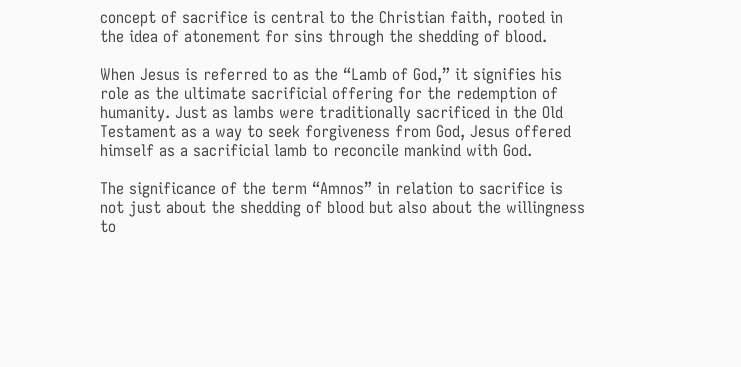concept of sacrifice is central to the Christian faith, rooted in the idea of atonement for sins through the shedding of blood.

When Jesus is referred to as the “Lamb of God,” it signifies his role as the ultimate sacrificial offering for the redemption of humanity. Just as lambs were traditionally sacrificed in the Old Testament as a way to seek forgiveness from God, Jesus offered himself as a sacrificial lamb to reconcile mankind with God.

The significance of the term “Amnos” in relation to sacrifice is not just about the shedding of blood but also about the willingness to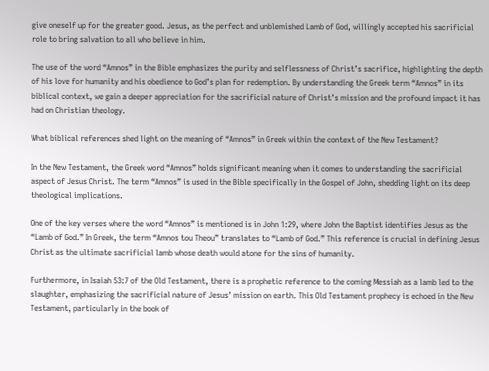give oneself up for the greater good. Jesus, as the perfect and unblemished Lamb of God, willingly accepted his sacrificial role to bring salvation to all who believe in him.

The use of the word “Amnos” in the Bible emphasizes the purity and selflessness of Christ’s sacrifice, highlighting the depth of his love for humanity and his obedience to God’s plan for redemption. By understanding the Greek term “Amnos” in its biblical context, we gain a deeper appreciation for the sacrificial nature of Christ’s mission and the profound impact it has had on Christian theology.

What biblical references shed light on the meaning of “Amnos” in Greek within the context of the New Testament?

In the New Testament, the Greek word “Amnos” holds significant meaning when it comes to understanding the sacrificial aspect of Jesus Christ. The term “Amnos” is used in the Bible specifically in the Gospel of John, shedding light on its deep theological implications.

One of the key verses where the word “Amnos” is mentioned is in John 1:29, where John the Baptist identifies Jesus as the “Lamb of God.” In Greek, the term “Amnos tou Theou” translates to “Lamb of God.” This reference is crucial in defining Jesus Christ as the ultimate sacrificial lamb whose death would atone for the sins of humanity.

Furthermore, in Isaiah 53:7 of the Old Testament, there is a prophetic reference to the coming Messiah as a lamb led to the slaughter, emphasizing the sacrificial nature of Jesus’ mission on earth. This Old Testament prophecy is echoed in the New Testament, particularly in the book of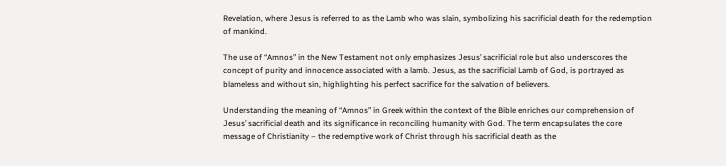Revelation, where Jesus is referred to as the Lamb who was slain, symbolizing his sacrificial death for the redemption of mankind.

The use of “Amnos” in the New Testament not only emphasizes Jesus’ sacrificial role but also underscores the concept of purity and innocence associated with a lamb. Jesus, as the sacrificial Lamb of God, is portrayed as blameless and without sin, highlighting his perfect sacrifice for the salvation of believers.

Understanding the meaning of “Amnos” in Greek within the context of the Bible enriches our comprehension of Jesus’ sacrificial death and its significance in reconciling humanity with God. The term encapsulates the core message of Christianity – the redemptive work of Christ through his sacrificial death as the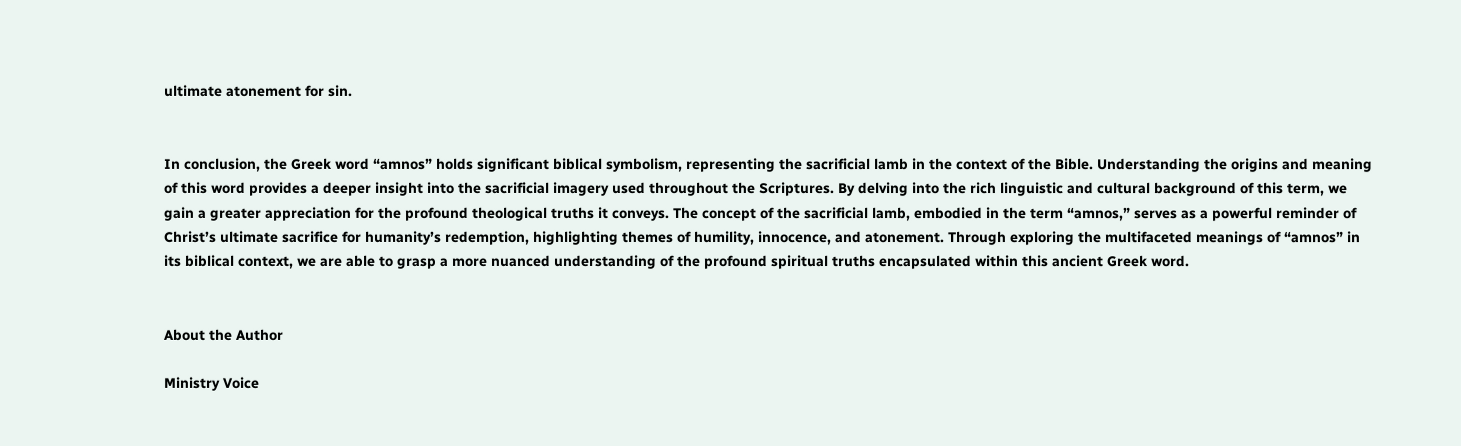ultimate atonement for sin.


In conclusion, the Greek word “amnos” holds significant biblical symbolism, representing the sacrificial lamb in the context of the Bible. Understanding the origins and meaning of this word provides a deeper insight into the sacrificial imagery used throughout the Scriptures. By delving into the rich linguistic and cultural background of this term, we gain a greater appreciation for the profound theological truths it conveys. The concept of the sacrificial lamb, embodied in the term “amnos,” serves as a powerful reminder of Christ’s ultimate sacrifice for humanity’s redemption, highlighting themes of humility, innocence, and atonement. Through exploring the multifaceted meanings of “amnos” in its biblical context, we are able to grasp a more nuanced understanding of the profound spiritual truths encapsulated within this ancient Greek word.


About the Author

Ministry Voice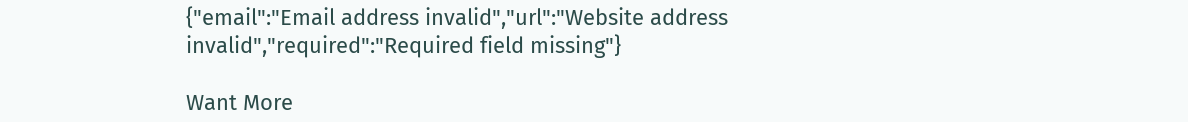{"email":"Email address invalid","url":"Website address invalid","required":"Required field missing"}

Want More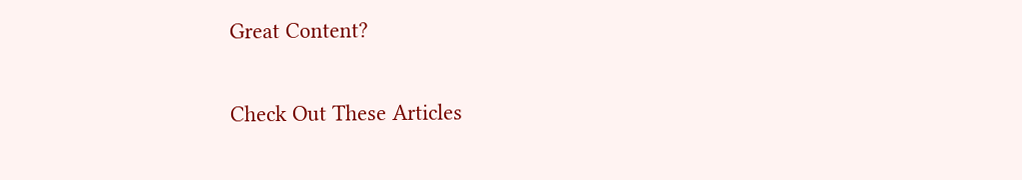Great Content?

Check Out These Articles